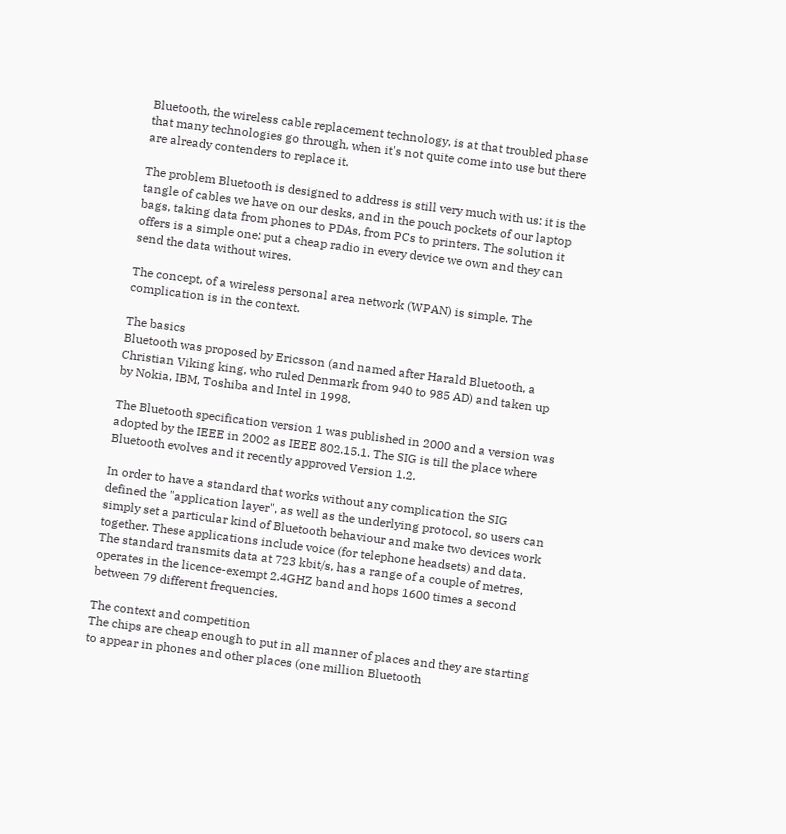Bluetooth, the wireless cable replacement technology, is at that troubled phase that many technologies go through, when it's not quite come into use but there are already contenders to replace it.

The problem Bluetooth is designed to address is still very much with us: it is the tangle of cables we have on our desks, and in the pouch pockets of our laptop bags, taking data from phones to PDAs, from PCs to printers. The solution it offers is a simple one: put a cheap radio in every device we own and they can send the data without wires.

The concept, of a wireless personal area network (WPAN) is simple. The complication is in the context.

The basics
Bluetooth was proposed by Ericsson (and named after Harald Bluetooth, a Christian Viking king, who ruled Denmark from 940 to 985 AD) and taken up by Nokia, IBM, Toshiba and Intel in 1998.

The Bluetooth specification version 1 was published in 2000 and a version was adopted by the IEEE in 2002 as IEEE 802.15.1. The SIG is till the place where Bluetooth evolves and it recently approved Version 1.2.

In order to have a standard that works without any complication the SIG defined the "application layer", as well as the underlying protocol, so users can simply set a particular kind of Bluetooth behaviour and make two devices work together. These applications include voice (for telephone headsets) and data. The standard transmits data at 723 kbit/s, has a range of a couple of metres, operates in the licence-exempt 2.4GHZ band and hops 1600 times a second between 79 different frequencies.

The context and competition
The chips are cheap enough to put in all manner of places and they are starting to appear in phones and other places (one million Bluetooth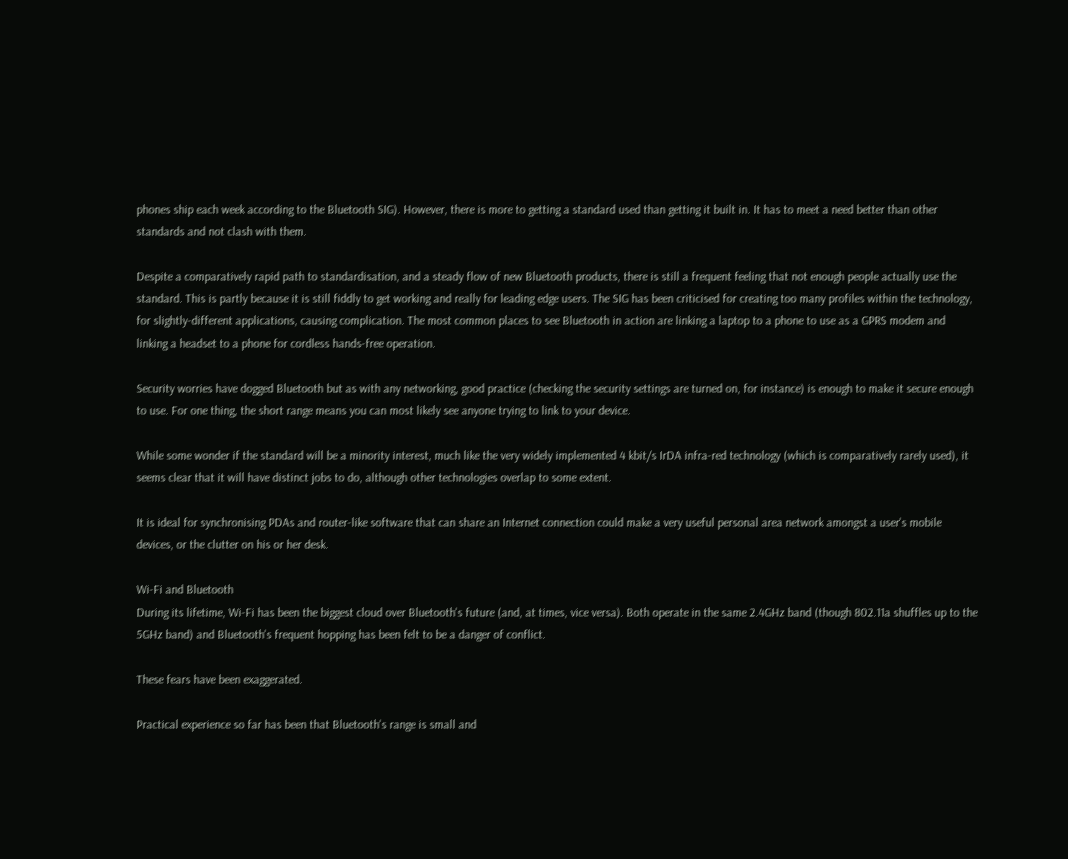phones ship each week according to the Bluetooth SIG). However, there is more to getting a standard used than getting it built in. It has to meet a need better than other standards and not clash with them.

Despite a comparatively rapid path to standardisation, and a steady flow of new Bluetooth products, there is still a frequent feeling that not enough people actually use the standard. This is partly because it is still fiddly to get working and really for leading edge users. The SIG has been criticised for creating too many profiles within the technology, for slightly-different applications, causing complication. The most common places to see Bluetooth in action are linking a laptop to a phone to use as a GPRS modem and linking a headset to a phone for cordless hands-free operation.

Security worries have dogged Bluetooth but as with any networking, good practice (checking the security settings are turned on, for instance) is enough to make it secure enough to use. For one thing, the short range means you can most likely see anyone trying to link to your device.

While some wonder if the standard will be a minority interest, much like the very widely implemented 4 kbit/s IrDA infra-red technology (which is comparatively rarely used), it seems clear that it will have distinct jobs to do, although other technologies overlap to some extent.

It is ideal for synchronising PDAs and router-like software that can share an Internet connection could make a very useful personal area network amongst a user's mobile devices, or the clutter on his or her desk.

Wi-Fi and Bluetooth
During its lifetime, Wi-Fi has been the biggest cloud over Bluetooth's future (and, at times, vice versa). Both operate in the same 2.4GHz band (though 802.11a shuffles up to the 5GHz band) and Bluetooth's frequent hopping has been felt to be a danger of conflict.

These fears have been exaggerated.

Practical experience so far has been that Bluetooth's range is small and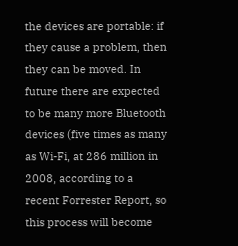the devices are portable: if they cause a problem, then they can be moved. In future there are expected to be many more Bluetooth devices (five times as many as Wi-Fi, at 286 million in 2008, according to a recent Forrester Report, so this process will become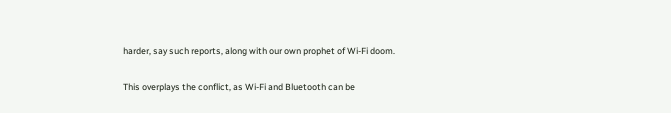harder, say such reports, along with our own prophet of Wi-Fi doom.

This overplays the conflict, as Wi-Fi and Bluetooth can be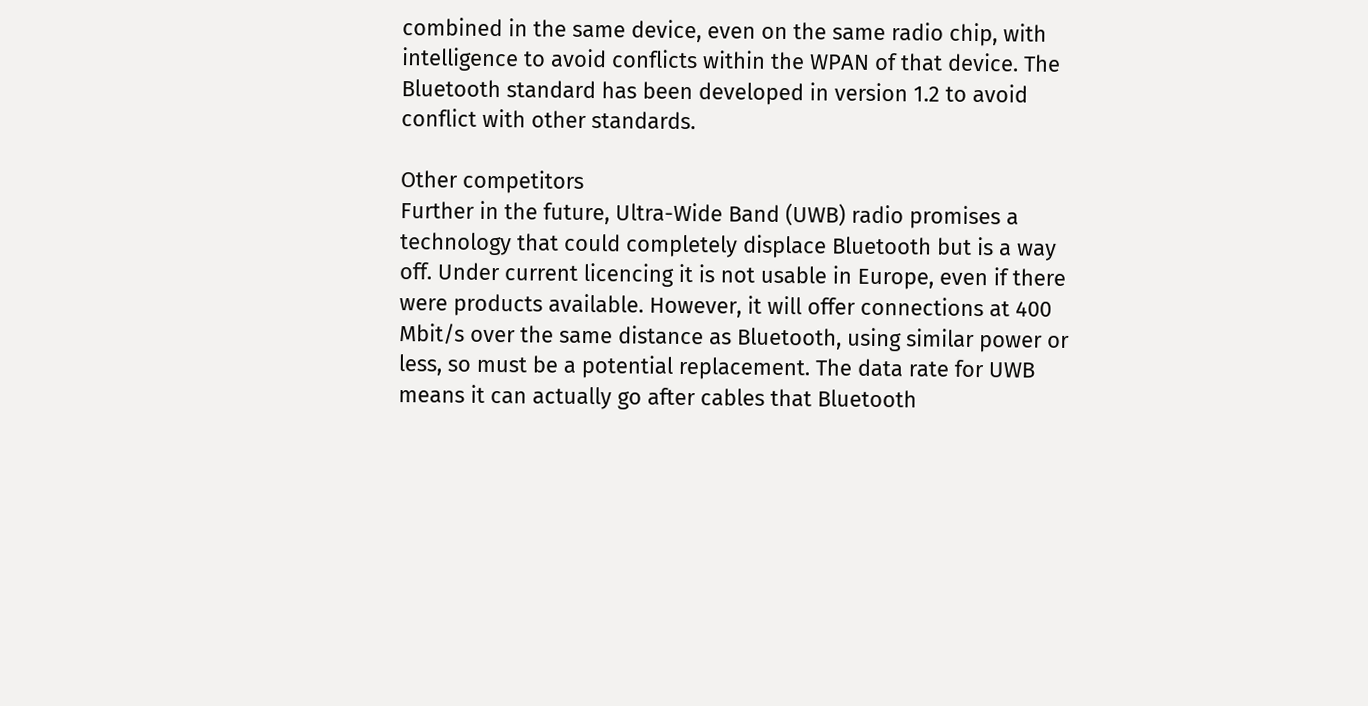combined in the same device, even on the same radio chip, with intelligence to avoid conflicts within the WPAN of that device. The Bluetooth standard has been developed in version 1.2 to avoid conflict with other standards.

Other competitors
Further in the future, Ultra-Wide Band (UWB) radio promises a technology that could completely displace Bluetooth but is a way off. Under current licencing it is not usable in Europe, even if there were products available. However, it will offer connections at 400 Mbit/s over the same distance as Bluetooth, using similar power or less, so must be a potential replacement. The data rate for UWB means it can actually go after cables that Bluetooth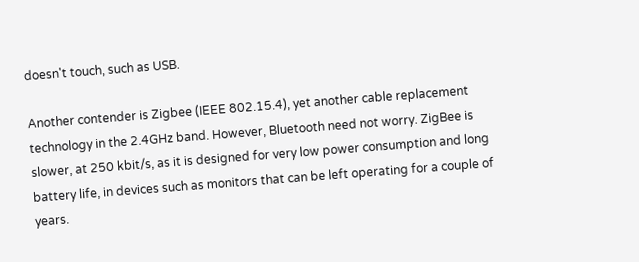doesn't touch, such as USB.

Another contender is Zigbee (IEEE 802.15.4), yet another cable replacement technology in the 2.4GHz band. However, Bluetooth need not worry. ZigBee is slower, at 250 kbit/s, as it is designed for very low power consumption and long battery life, in devices such as monitors that can be left operating for a couple of years.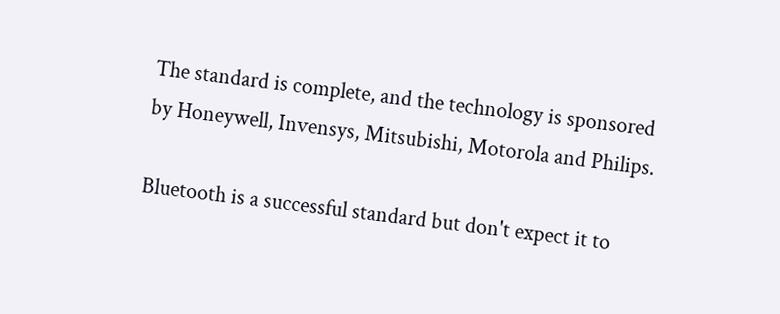The standard is complete, and the technology is sponsored by Honeywell, Invensys, Mitsubishi, Motorola and Philips.

Bluetooth is a successful standard but don't expect it to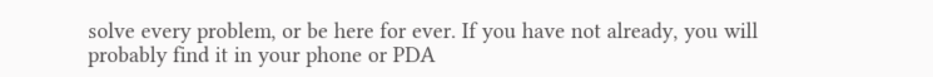solve every problem, or be here for ever. If you have not already, you will probably find it in your phone or PDA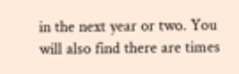in the next year or two. You will also find there are times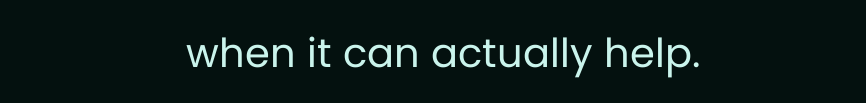when it can actually help.